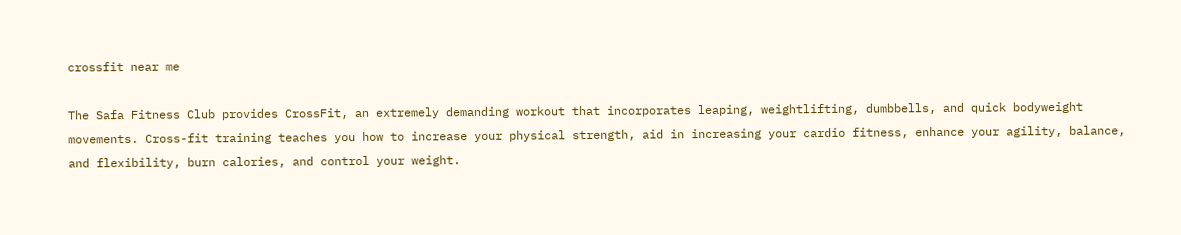crossfit near me

The Safa Fitness Club provides CrossFit, an extremely demanding workout that incorporates leaping, weightlifting, dumbbells, and quick bodyweight movements. Cross-fit training teaches you how to increase your physical strength, aid in increasing your cardio fitness, enhance your agility, balance, and flexibility, burn calories, and control your weight.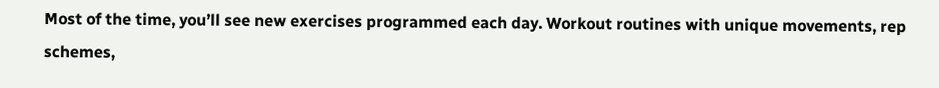Most of the time, you’ll see new exercises programmed each day. Workout routines with unique movements, rep schemes,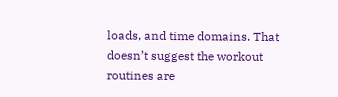loads, and time domains. That doesn’t suggest the workout routines are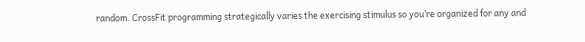random. CrossFit programming strategically varies the exercising stimulus so you’re organized for any and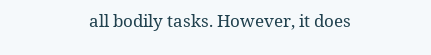all bodily tasks. However, it does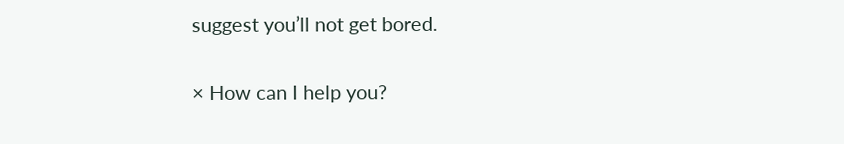suggest you’ll not get bored.

× How can I help you?